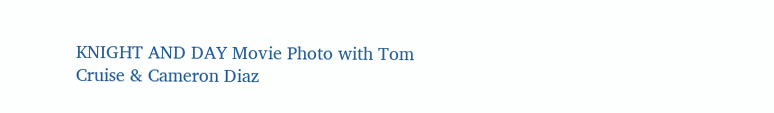KNIGHT AND DAY Movie Photo with Tom Cruise & Cameron Diaz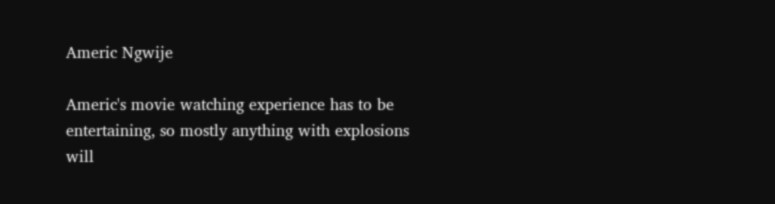Americ Ngwije

Americ's movie watching experience has to be entertaining, so mostly anything with explosions will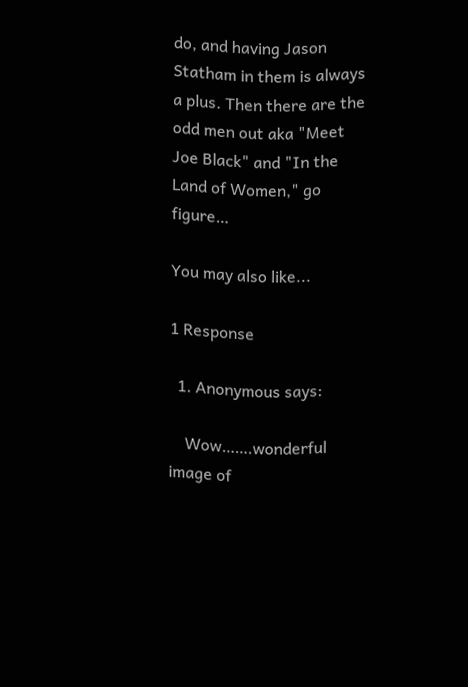do, and having Jason Statham in them is always a plus. Then there are the odd men out aka "Meet Joe Black" and "In the Land of Women," go figure…

You may also like...

1 Response

  1. Anonymous says:

    Wow…….wonderful image of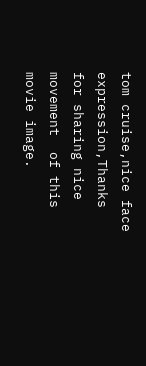tom cruise,nice face expression,Thanks for sharing nice movement  of this movie image.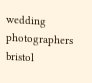wedding photographers bristol